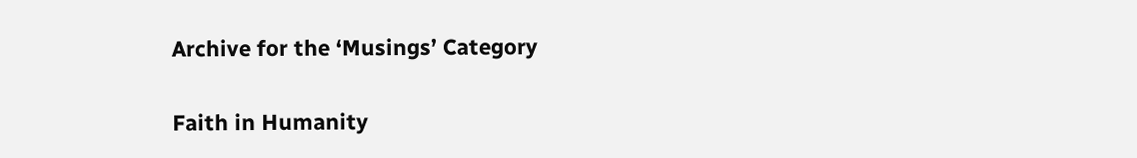Archive for the ‘Musings’ Category

Faith in Humanity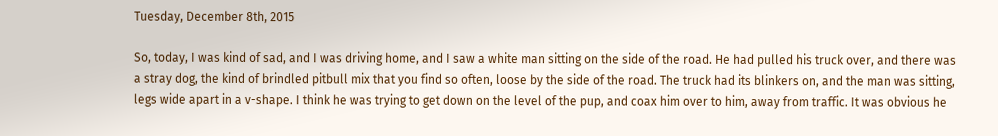Tuesday, December 8th, 2015

So, today, I was kind of sad, and I was driving home, and I saw a white man sitting on the side of the road. He had pulled his truck over, and there was a stray dog, the kind of brindled pitbull mix that you find so often, loose by the side of the road. The truck had its blinkers on, and the man was sitting, legs wide apart in a v-shape. I think he was trying to get down on the level of the pup, and coax him over to him, away from traffic. It was obvious he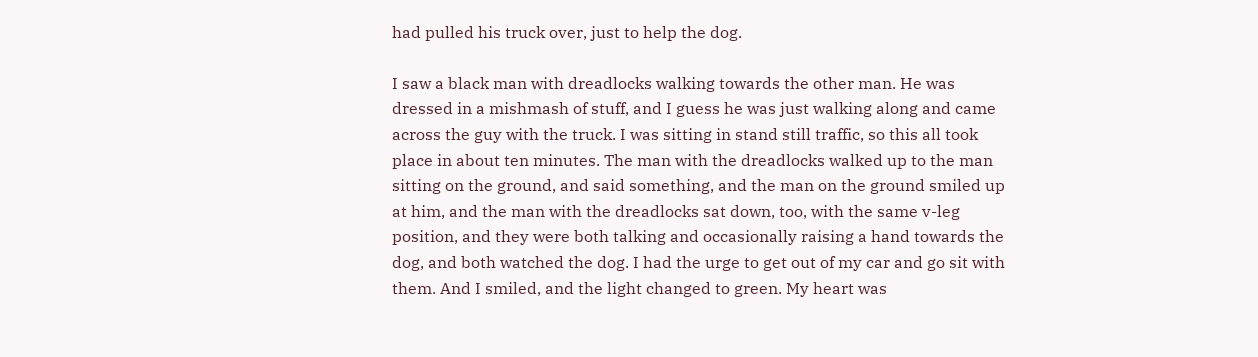had pulled his truck over, just to help the dog.

I saw a black man with dreadlocks walking towards the other man. He was dressed in a mishmash of stuff, and I guess he was just walking along and came across the guy with the truck. I was sitting in stand still traffic, so this all took place in about ten minutes. The man with the dreadlocks walked up to the man sitting on the ground, and said something, and the man on the ground smiled up at him, and the man with the dreadlocks sat down, too, with the same v-leg position, and they were both talking and occasionally raising a hand towards the dog, and both watched the dog. I had the urge to get out of my car and go sit with them. And I smiled, and the light changed to green. My heart was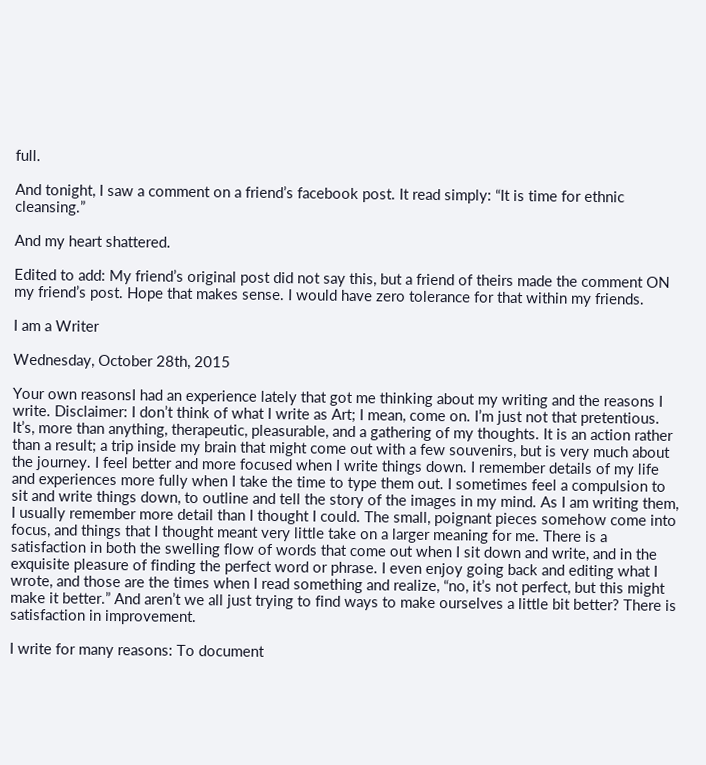full.

And tonight, I saw a comment on a friend’s facebook post. It read simply: “It is time for ethnic cleansing.”

And my heart shattered.

Edited to add: My friend’s original post did not say this, but a friend of theirs made the comment ON my friend’s post. Hope that makes sense. I would have zero tolerance for that within my friends.

I am a Writer

Wednesday, October 28th, 2015

Your own reasonsI had an experience lately that got me thinking about my writing and the reasons I write. Disclaimer: I don’t think of what I write as Art; I mean, come on. I’m just not that pretentious. It’s, more than anything, therapeutic, pleasurable, and a gathering of my thoughts. It is an action rather than a result; a trip inside my brain that might come out with a few souvenirs, but is very much about the journey. I feel better and more focused when I write things down. I remember details of my life and experiences more fully when I take the time to type them out. I sometimes feel a compulsion to sit and write things down, to outline and tell the story of the images in my mind. As I am writing them, I usually remember more detail than I thought I could. The small, poignant pieces somehow come into focus, and things that I thought meant very little take on a larger meaning for me. There is a satisfaction in both the swelling flow of words that come out when I sit down and write, and in the exquisite pleasure of finding the perfect word or phrase. I even enjoy going back and editing what I wrote, and those are the times when I read something and realize, “no, it’s not perfect, but this might make it better.” And aren’t we all just trying to find ways to make ourselves a little bit better? There is satisfaction in improvement.

I write for many reasons: To document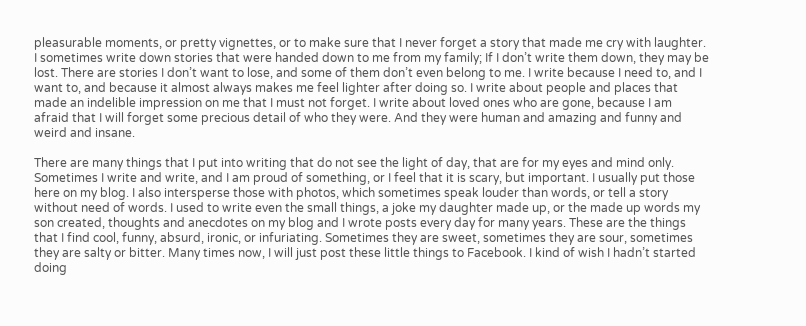pleasurable moments, or pretty vignettes, or to make sure that I never forget a story that made me cry with laughter. I sometimes write down stories that were handed down to me from my family; If I don’t write them down, they may be lost. There are stories I don’t want to lose, and some of them don’t even belong to me. I write because I need to, and I want to, and because it almost always makes me feel lighter after doing so. I write about people and places that made an indelible impression on me that I must not forget. I write about loved ones who are gone, because I am afraid that I will forget some precious detail of who they were. And they were human and amazing and funny and weird and insane.

There are many things that I put into writing that do not see the light of day, that are for my eyes and mind only. Sometimes I write and write, and I am proud of something, or I feel that it is scary, but important. I usually put those here on my blog. I also intersperse those with photos, which sometimes speak louder than words, or tell a story without need of words. I used to write even the small things, a joke my daughter made up, or the made up words my son created, thoughts and anecdotes on my blog and I wrote posts every day for many years. These are the things that I find cool, funny, absurd, ironic, or infuriating. Sometimes they are sweet, sometimes they are sour, sometimes they are salty or bitter. Many times now, I will just post these little things to Facebook. I kind of wish I hadn’t started doing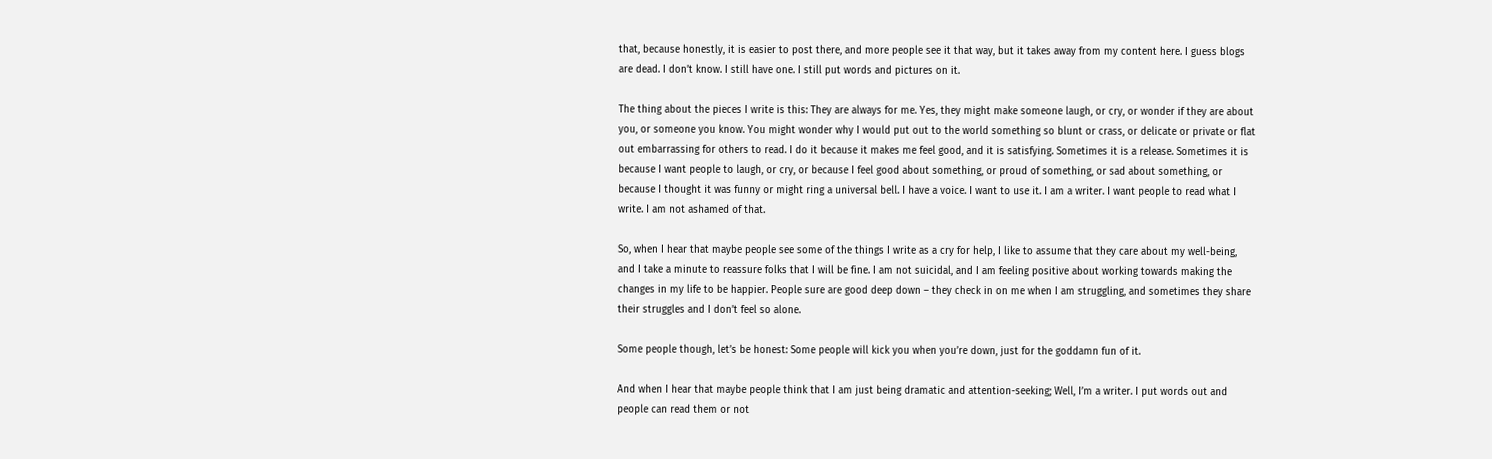that, because honestly, it is easier to post there, and more people see it that way, but it takes away from my content here. I guess blogs are dead. I don’t know. I still have one. I still put words and pictures on it.

The thing about the pieces I write is this: They are always for me. Yes, they might make someone laugh, or cry, or wonder if they are about you, or someone you know. You might wonder why I would put out to the world something so blunt or crass, or delicate or private or flat out embarrassing for others to read. I do it because it makes me feel good, and it is satisfying. Sometimes it is a release. Sometimes it is because I want people to laugh, or cry, or because I feel good about something, or proud of something, or sad about something, or because I thought it was funny or might ring a universal bell. I have a voice. I want to use it. I am a writer. I want people to read what I write. I am not ashamed of that.

So, when I hear that maybe people see some of the things I write as a cry for help, I like to assume that they care about my well-being, and I take a minute to reassure folks that I will be fine. I am not suicidal, and I am feeling positive about working towards making the changes in my life to be happier. People sure are good deep down – they check in on me when I am struggling, and sometimes they share their struggles and I don’t feel so alone.

Some people though, let’s be honest: Some people will kick you when you’re down, just for the goddamn fun of it.

And when I hear that maybe people think that I am just being dramatic and attention-seeking; Well, I’m a writer. I put words out and people can read them or not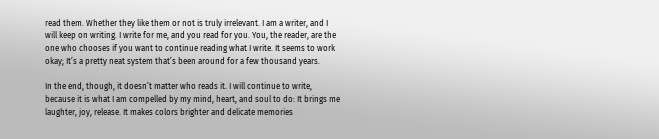read them. Whether they like them or not is truly irrelevant. I am a writer, and I will keep on writing. I write for me, and you read for you. You, the reader, are the one who chooses if you want to continue reading what I write. It seems to work okay; It’s a pretty neat system that’s been around for a few thousand years.

In the end, though, it doesn’t matter who reads it. I will continue to write, because it is what I am compelled by my mind, heart, and soul to do: It brings me laughter, joy, release. It makes colors brighter and delicate memories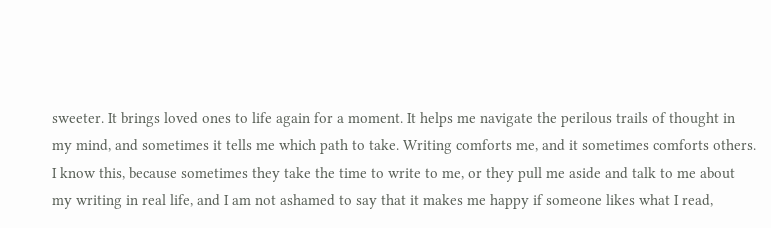sweeter. It brings loved ones to life again for a moment. It helps me navigate the perilous trails of thought in my mind, and sometimes it tells me which path to take. Writing comforts me, and it sometimes comforts others.  I know this, because sometimes they take the time to write to me, or they pull me aside and talk to me about my writing in real life, and I am not ashamed to say that it makes me happy if someone likes what I read,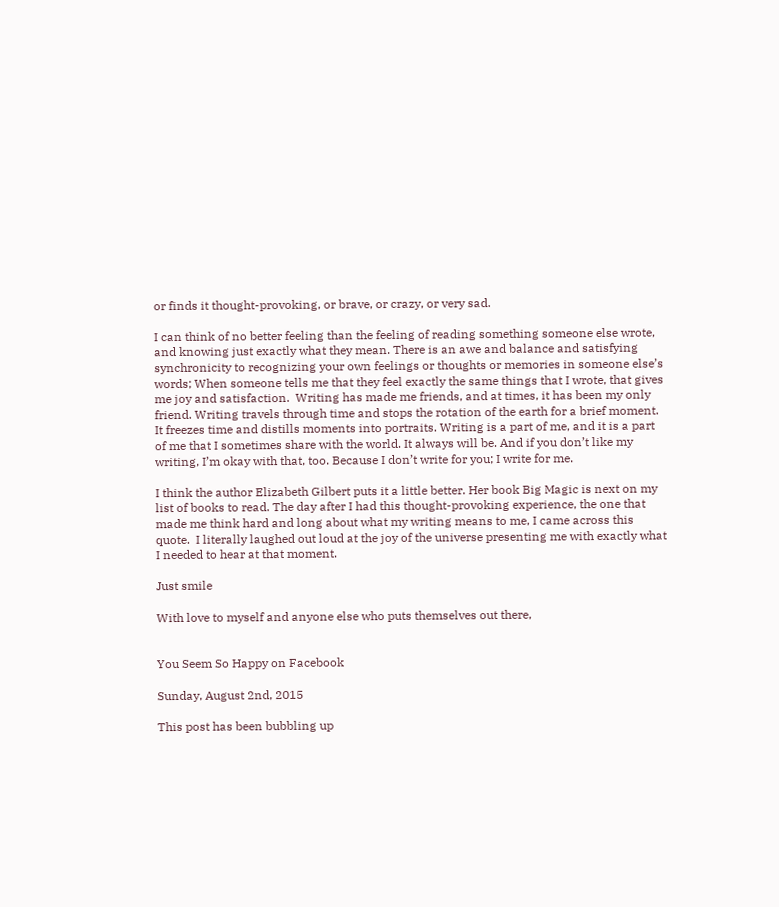or finds it thought-provoking, or brave, or crazy, or very sad.

I can think of no better feeling than the feeling of reading something someone else wrote, and knowing just exactly what they mean. There is an awe and balance and satisfying synchronicity to recognizing your own feelings or thoughts or memories in someone else’s words; When someone tells me that they feel exactly the same things that I wrote, that gives me joy and satisfaction.  Writing has made me friends, and at times, it has been my only friend. Writing travels through time and stops the rotation of the earth for a brief moment. It freezes time and distills moments into portraits. Writing is a part of me, and it is a part of me that I sometimes share with the world. It always will be. And if you don’t like my writing, I’m okay with that, too. Because I don’t write for you; I write for me.

I think the author Elizabeth Gilbert puts it a little better. Her book Big Magic is next on my list of books to read. The day after I had this thought-provoking experience, the one that made me think hard and long about what my writing means to me, I came across this quote.  I literally laughed out loud at the joy of the universe presenting me with exactly what I needed to hear at that moment.

Just smile

With love to myself and anyone else who puts themselves out there,


You Seem So Happy on Facebook

Sunday, August 2nd, 2015

This post has been bubbling up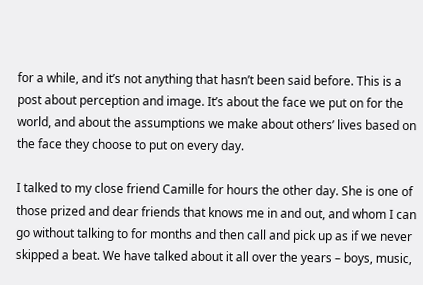for a while, and it’s not anything that hasn’t been said before. This is a post about perception and image. It’s about the face we put on for the world, and about the assumptions we make about others’ lives based on the face they choose to put on every day.

I talked to my close friend Camille for hours the other day. She is one of those prized and dear friends that knows me in and out, and whom I can go without talking to for months and then call and pick up as if we never skipped a beat. We have talked about it all over the years – boys, music,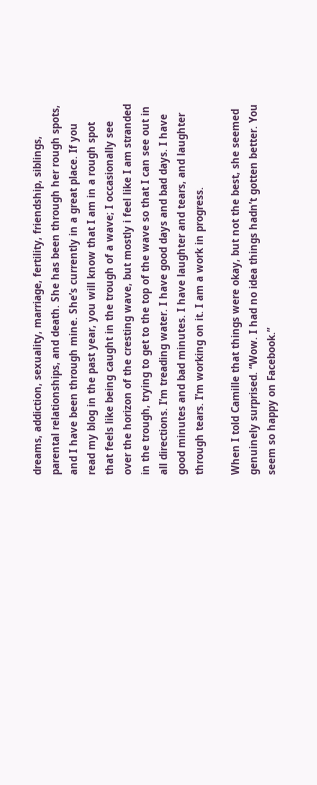dreams, addiction, sexuality, marriage, fertility, friendship, siblings, parental relationships, and death. She has been through her rough spots, and I have been through mine. She’s currently in a great place. If you read my blog in the past year, you will know that I am in a rough spot that feels like being caught in the trough of a wave; I occasionally see over the horizon of the cresting wave, but mostly i feel like I am stranded in the trough, trying to get to the top of the wave so that I can see out in all directions. I’m treading water. I have good days and bad days. I have good minutes and bad minutes. I have laughter and tears, and laughter through tears. I’m working on it. I am a work in progress.

When I told Camille that things were okay, but not the best, she seemed genuinely surprised. “Wow. I had no idea things hadn’t gotten better. You seem so happy on Facebook.”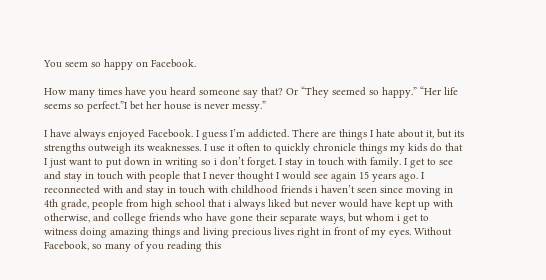You seem so happy on Facebook.

How many times have you heard someone say that? Or “They seemed so happy.” “Her life seems so perfect.”I bet her house is never messy.”

I have always enjoyed Facebook. I guess I’m addicted. There are things I hate about it, but its strengths outweigh its weaknesses. I use it often to quickly chronicle things my kids do that I just want to put down in writing so i don’t forget. I stay in touch with family. I get to see and stay in touch with people that I never thought I would see again 15 years ago. I reconnected with and stay in touch with childhood friends i haven’t seen since moving in 4th grade, people from high school that i always liked but never would have kept up with otherwise, and college friends who have gone their separate ways, but whom i get to witness doing amazing things and living precious lives right in front of my eyes. Without Facebook, so many of you reading this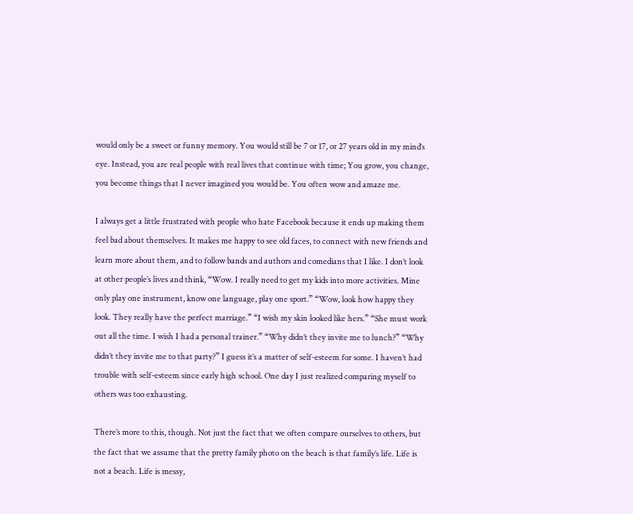would only be a sweet or funny memory. You would still be 7 or 17, or 27 years old in my mind’s eye. Instead, you are real people with real lives that continue with time; You grow, you change, you become things that I never imagined you would be. You often wow and amaze me.

I always get a little frustrated with people who hate Facebook because it ends up making them feel bad about themselves. It makes me happy to see old faces, to connect with new friends and learn more about them, and to follow bands and authors and comedians that I like. I don’t look at other people’s lives and think, “Wow. I really need to get my kids into more activities. Mine only play one instrument, know one language, play one sport.” “Wow, look how happy they look. They really have the perfect marriage.” “I wish my skin looked like hers.” “She must work out all the time. I wish I had a personal trainer.” “Why didn’t they invite me to lunch?” “Why didn’t they invite me to that party?” I guess it’s a matter of self-esteem for some. I haven’t had trouble with self-esteem since early high school. One day I just realized comparing myself to others was too exhausting.

There’s more to this, though. Not just the fact that we often compare ourselves to others, but the fact that we assume that the pretty family photo on the beach is that family’s life. Life is not a beach. Life is messy,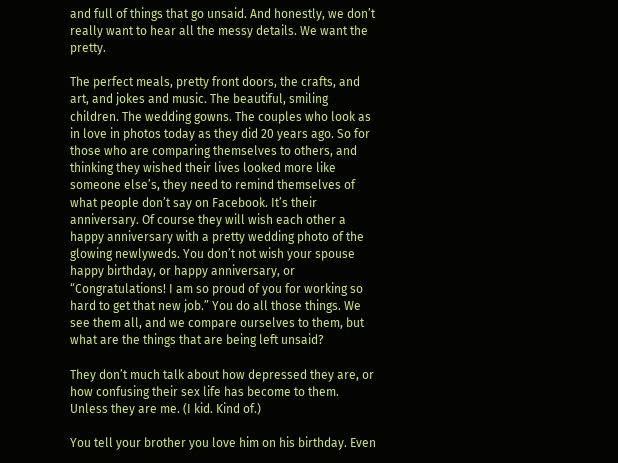and full of things that go unsaid. And honestly, we don’t really want to hear all the messy details. We want the pretty.

The perfect meals, pretty front doors, the crafts, and art, and jokes and music. The beautiful, smiling children. The wedding gowns. The couples who look as in love in photos today as they did 20 years ago. So for those who are comparing themselves to others, and thinking they wished their lives looked more like someone else’s, they need to remind themselves of what people don’t say on Facebook. It’s their anniversary. Of course they will wish each other a happy anniversary with a pretty wedding photo of the glowing newlyweds. You don’t not wish your spouse happy birthday, or happy anniversary, or “Congratulations! I am so proud of you for working so hard to get that new job.” You do all those things. We see them all, and we compare ourselves to them, but what are the things that are being left unsaid?

They don’t much talk about how depressed they are, or how confusing their sex life has become to them. Unless they are me. (I kid. Kind of.)

You tell your brother you love him on his birthday. Even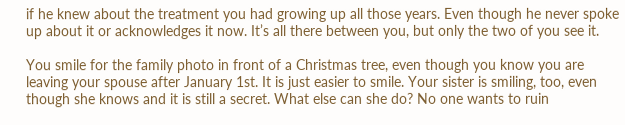if he knew about the treatment you had growing up all those years. Even though he never spoke up about it or acknowledges it now. It’s all there between you, but only the two of you see it.

You smile for the family photo in front of a Christmas tree, even though you know you are leaving your spouse after January 1st. It is just easier to smile. Your sister is smiling, too, even though she knows and it is still a secret. What else can she do? No one wants to ruin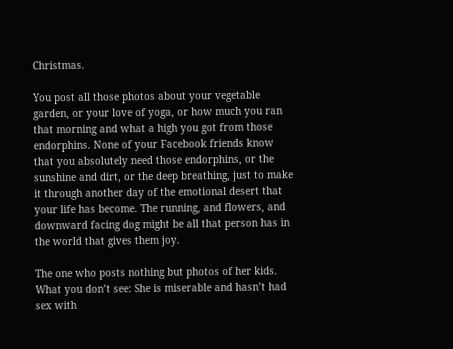Christmas.

You post all those photos about your vegetable garden, or your love of yoga, or how much you ran that morning and what a high you got from those endorphins. None of your Facebook friends know that you absolutely need those endorphins, or the sunshine and dirt, or the deep breathing, just to make it through another day of the emotional desert that your life has become. The running, and flowers, and downward facing dog might be all that person has in the world that gives them joy.

The one who posts nothing but photos of her kids. What you don’t see: She is miserable and hasn’t had sex with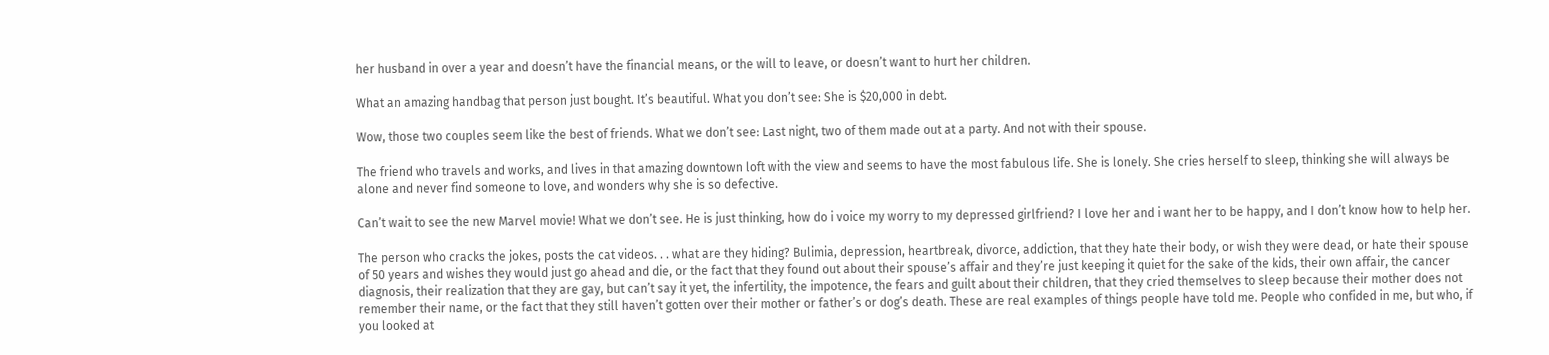her husband in over a year and doesn’t have the financial means, or the will to leave, or doesn’t want to hurt her children.

What an amazing handbag that person just bought. It’s beautiful. What you don’t see: She is $20,000 in debt.

Wow, those two couples seem like the best of friends. What we don’t see: Last night, two of them made out at a party. And not with their spouse.

The friend who travels and works, and lives in that amazing downtown loft with the view and seems to have the most fabulous life. She is lonely. She cries herself to sleep, thinking she will always be alone and never find someone to love, and wonders why she is so defective.

Can’t wait to see the new Marvel movie! What we don’t see. He is just thinking, how do i voice my worry to my depressed girlfriend? I love her and i want her to be happy, and I don’t know how to help her.

The person who cracks the jokes, posts the cat videos. . . what are they hiding? Bulimia, depression, heartbreak, divorce, addiction, that they hate their body, or wish they were dead, or hate their spouse of 50 years and wishes they would just go ahead and die, or the fact that they found out about their spouse’s affair and they’re just keeping it quiet for the sake of the kids, their own affair, the cancer diagnosis, their realization that they are gay, but can’t say it yet, the infertility, the impotence, the fears and guilt about their children, that they cried themselves to sleep because their mother does not remember their name, or the fact that they still haven’t gotten over their mother or father’s or dog’s death. These are real examples of things people have told me. People who confided in me, but who, if you looked at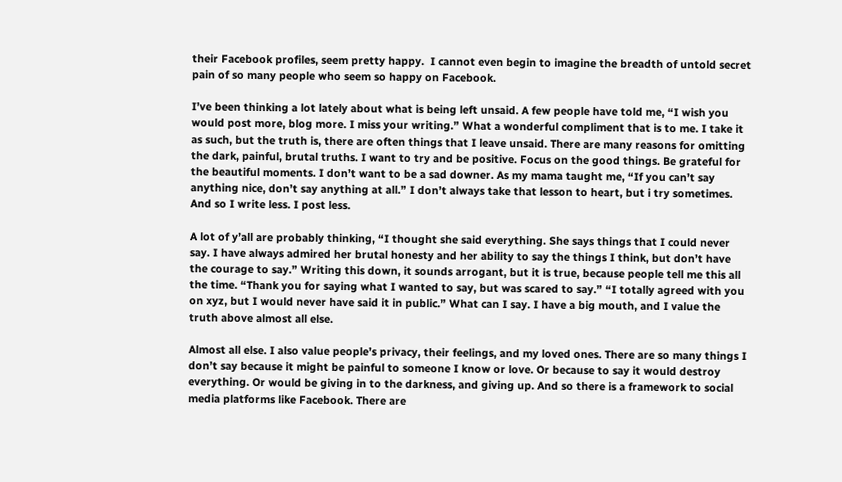their Facebook profiles, seem pretty happy.  I cannot even begin to imagine the breadth of untold secret pain of so many people who seem so happy on Facebook.

I’ve been thinking a lot lately about what is being left unsaid. A few people have told me, “I wish you would post more, blog more. I miss your writing.” What a wonderful compliment that is to me. I take it as such, but the truth is, there are often things that I leave unsaid. There are many reasons for omitting the dark, painful, brutal truths. I want to try and be positive. Focus on the good things. Be grateful for the beautiful moments. I don’t want to be a sad downer. As my mama taught me, “If you can’t say anything nice, don’t say anything at all.” I don’t always take that lesson to heart, but i try sometimes. And so I write less. I post less.

A lot of y’all are probably thinking, “I thought she said everything. She says things that I could never say. I have always admired her brutal honesty and her ability to say the things I think, but don’t have the courage to say.” Writing this down, it sounds arrogant, but it is true, because people tell me this all the time. “Thank you for saying what I wanted to say, but was scared to say.” “I totally agreed with you on xyz, but I would never have said it in public.” What can I say. I have a big mouth, and I value the truth above almost all else.

Almost all else. I also value people’s privacy, their feelings, and my loved ones. There are so many things I don’t say because it might be painful to someone I know or love. Or because to say it would destroy everything. Or would be giving in to the darkness, and giving up. And so there is a framework to social media platforms like Facebook. There are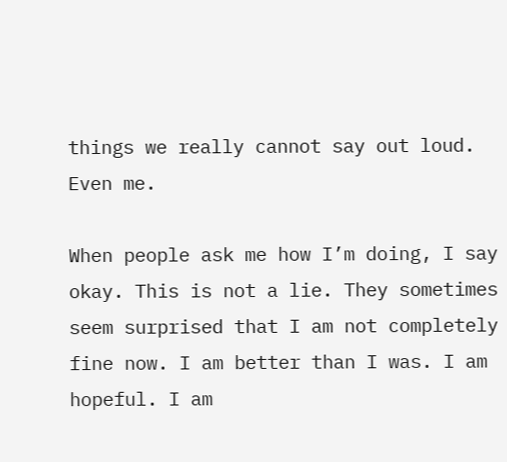things we really cannot say out loud. Even me.

When people ask me how I’m doing, I say okay. This is not a lie. They sometimes seem surprised that I am not completely fine now. I am better than I was. I am hopeful. I am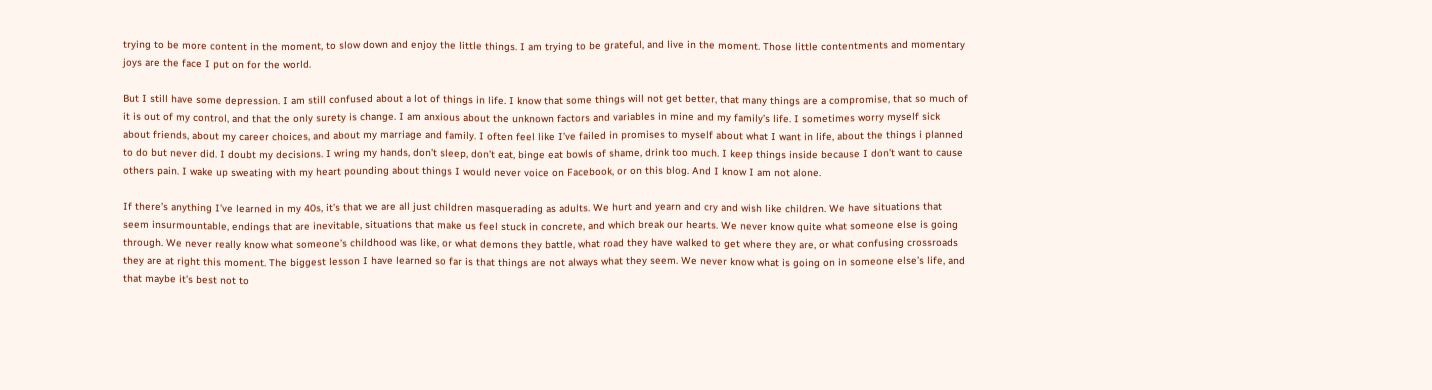trying to be more content in the moment, to slow down and enjoy the little things. I am trying to be grateful, and live in the moment. Those little contentments and momentary joys are the face I put on for the world.

But I still have some depression. I am still confused about a lot of things in life. I know that some things will not get better, that many things are a compromise, that so much of it is out of my control, and that the only surety is change. I am anxious about the unknown factors and variables in mine and my family’s life. I sometimes worry myself sick about friends, about my career choices, and about my marriage and family. I often feel like I’ve failed in promises to myself about what I want in life, about the things i planned to do but never did. I doubt my decisions. I wring my hands, don’t sleep, don’t eat, binge eat bowls of shame, drink too much. I keep things inside because I don’t want to cause others pain. I wake up sweating with my heart pounding about things I would never voice on Facebook, or on this blog. And I know I am not alone.

If there’s anything I’ve learned in my 40s, it’s that we are all just children masquerading as adults. We hurt and yearn and cry and wish like children. We have situations that seem insurmountable, endings that are inevitable, situations that make us feel stuck in concrete, and which break our hearts. We never know quite what someone else is going through. We never really know what someone’s childhood was like, or what demons they battle, what road they have walked to get where they are, or what confusing crossroads they are at right this moment. The biggest lesson I have learned so far is that things are not always what they seem. We never know what is going on in someone else’s life, and that maybe it’s best not to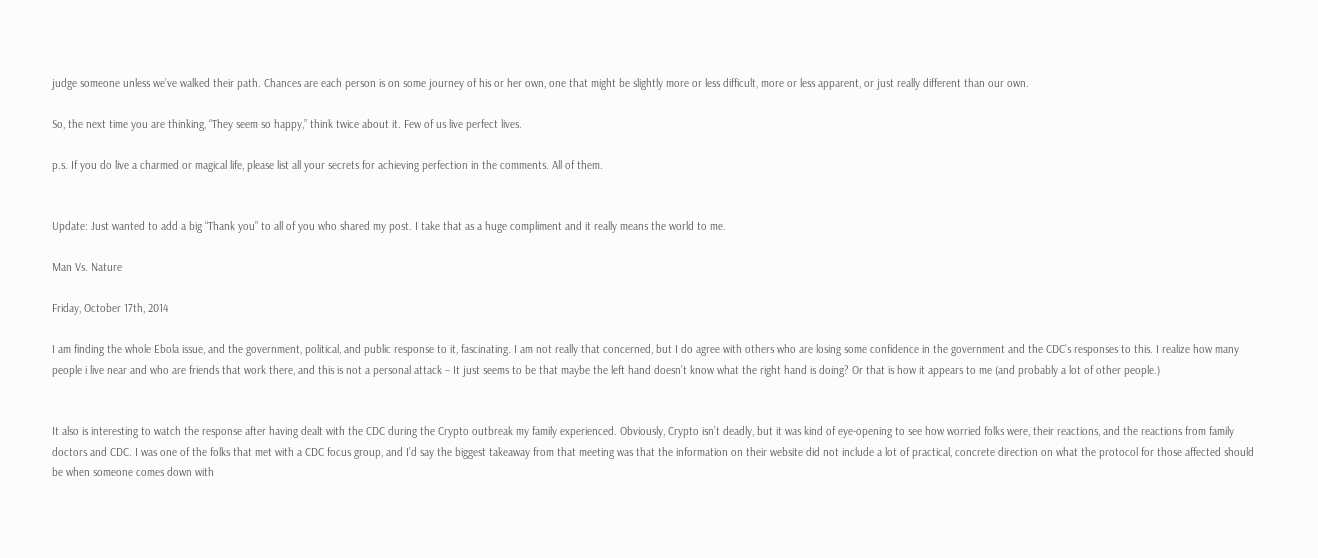judge someone unless we’ve walked their path. Chances are each person is on some journey of his or her own, one that might be slightly more or less difficult, more or less apparent, or just really different than our own.

So, the next time you are thinking, “They seem so happy,” think twice about it. Few of us live perfect lives.

p.s. If you do live a charmed or magical life, please list all your secrets for achieving perfection in the comments. All of them.


Update: Just wanted to add a big “Thank you” to all of you who shared my post. I take that as a huge compliment and it really means the world to me.

Man Vs. Nature

Friday, October 17th, 2014

I am finding the whole Ebola issue, and the government, political, and public response to it, fascinating. I am not really that concerned, but I do agree with others who are losing some confidence in the government and the CDC’s responses to this. I realize how many people i live near and who are friends that work there, and this is not a personal attack – It just seems to be that maybe the left hand doesn’t know what the right hand is doing? Or that is how it appears to me (and probably a lot of other people.)


It also is interesting to watch the response after having dealt with the CDC during the Crypto outbreak my family experienced. Obviously, Crypto isn’t deadly, but it was kind of eye-opening to see how worried folks were, their reactions, and the reactions from family doctors and CDC. I was one of the folks that met with a CDC focus group, and I’d say the biggest takeaway from that meeting was that the information on their website did not include a lot of practical, concrete direction on what the protocol for those affected should be when someone comes down with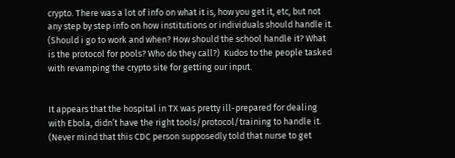crypto. There was a lot of info on what it is, how you get it, etc, but not any step by step info on how institutions or individuals should handle it. (Should i go to work and when? How should the school handle it? What is the protocol for pools? Who do they call?)  Kudos to the people tasked with revamping the crypto site for getting our input.


It appears that the hospital in TX was pretty ill-prepared for dealing with Ebola, didn’t have the right tools/protocol/training to handle it. (Never mind that this CDC person supposedly told that nurse to get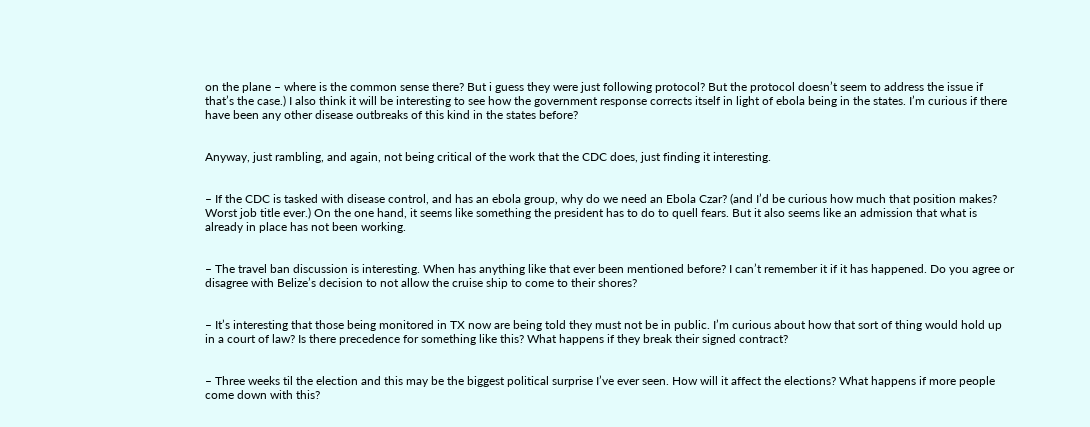on the plane – where is the common sense there? But i guess they were just following protocol? But the protocol doesn’t seem to address the issue if that’s the case.) I also think it will be interesting to see how the government response corrects itself in light of ebola being in the states. I’m curious if there have been any other disease outbreaks of this kind in the states before?


Anyway, just rambling, and again, not being critical of the work that the CDC does, just finding it interesting.


– If the CDC is tasked with disease control, and has an ebola group, why do we need an Ebola Czar? (and I’d be curious how much that position makes? Worst job title ever.) On the one hand, it seems like something the president has to do to quell fears. But it also seems like an admission that what is already in place has not been working.


– The travel ban discussion is interesting. When has anything like that ever been mentioned before? I can’t remember it if it has happened. Do you agree or disagree with Belize’s decision to not allow the cruise ship to come to their shores?


– It’s interesting that those being monitored in TX now are being told they must not be in public. I’m curious about how that sort of thing would hold up in a court of law? Is there precedence for something like this? What happens if they break their signed contract?


– Three weeks til the election and this may be the biggest political surprise I’ve ever seen. How will it affect the elections? What happens if more people come down with this?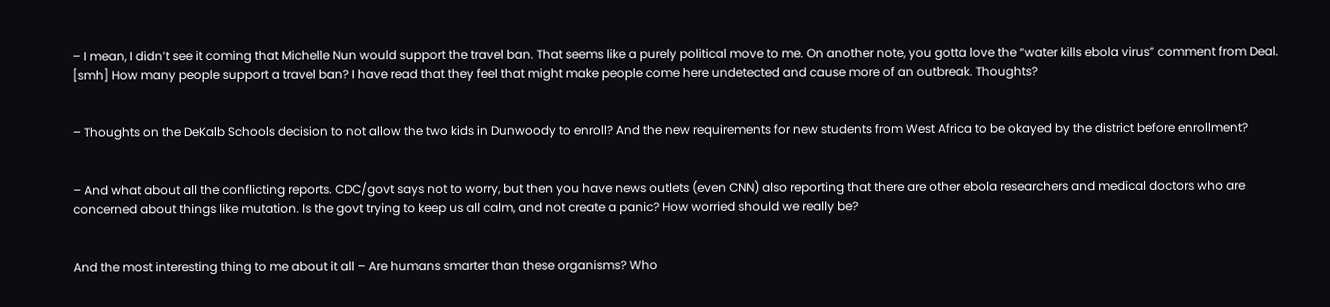– I mean, I didn’t see it coming that Michelle Nun would support the travel ban. That seems like a purely political move to me. On another note, you gotta love the “water kills ebola virus” comment from Deal. [smh] How many people support a travel ban? I have read that they feel that might make people come here undetected and cause more of an outbreak. Thoughts?


– Thoughts on the DeKalb Schools decision to not allow the two kids in Dunwoody to enroll? And the new requirements for new students from West Africa to be okayed by the district before enrollment?


– And what about all the conflicting reports. CDC/govt says not to worry, but then you have news outlets (even CNN) also reporting that there are other ebola researchers and medical doctors who are concerned about things like mutation. Is the govt trying to keep us all calm, and not create a panic? How worried should we really be?


And the most interesting thing to me about it all – Are humans smarter than these organisms? Who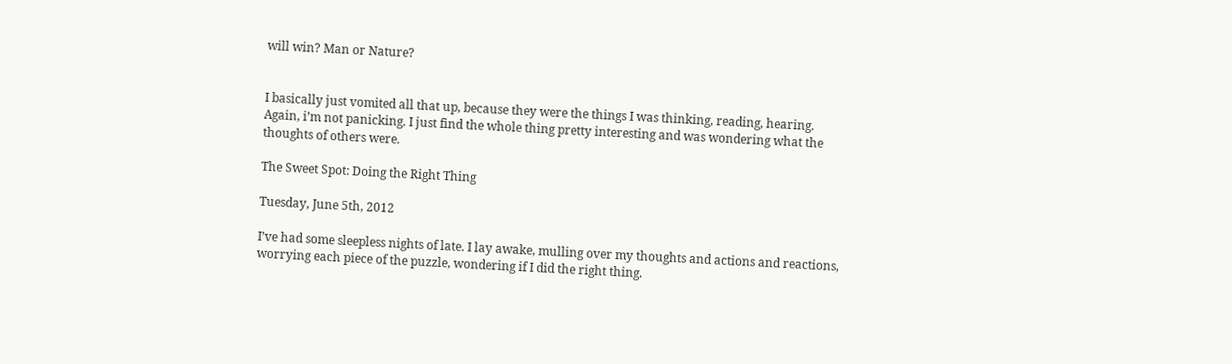will win? Man or Nature?


I basically just vomited all that up, because they were the things I was thinking, reading, hearing. Again, i’m not panicking. I just find the whole thing pretty interesting and was wondering what the thoughts of others were.

The Sweet Spot: Doing the Right Thing

Tuesday, June 5th, 2012

I’ve had some sleepless nights of late. I lay awake, mulling over my thoughts and actions and reactions, worrying each piece of the puzzle, wondering if I did the right thing.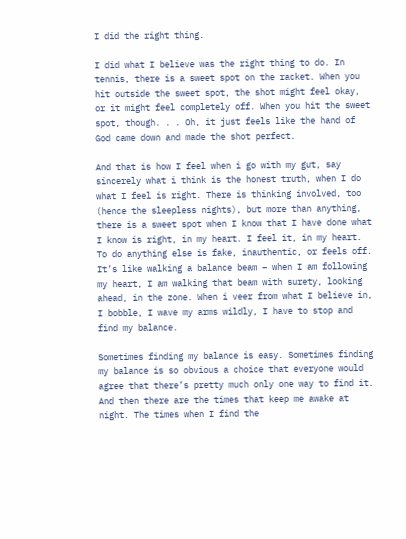I did the right thing.

I did what I believe was the right thing to do. In tennis, there is a sweet spot on the racket. When you hit outside the sweet spot, the shot might feel okay, or it might feel completely off. When you hit the sweet spot, though. . . Oh, it just feels like the hand of God came down and made the shot perfect.

And that is how I feel when i go with my gut, say sincerely what i think is the honest truth, when I do what I feel is right. There is thinking involved, too (hence the sleepless nights), but more than anything, there is a sweet spot when I know that I have done what I know is right, in my heart. I feel it, in my heart. To do anything else is fake, inauthentic, or feels off. It’s like walking a balance beam – when I am following my heart, I am walking that beam with surety, looking ahead, in the zone. When i veer from what I believe in, I bobble, I wave my arms wildly, I have to stop and find my balance.

Sometimes finding my balance is easy. Sometimes finding my balance is so obvious a choice that everyone would agree that there’s pretty much only one way to find it. And then there are the times that keep me awake at night. The times when I find the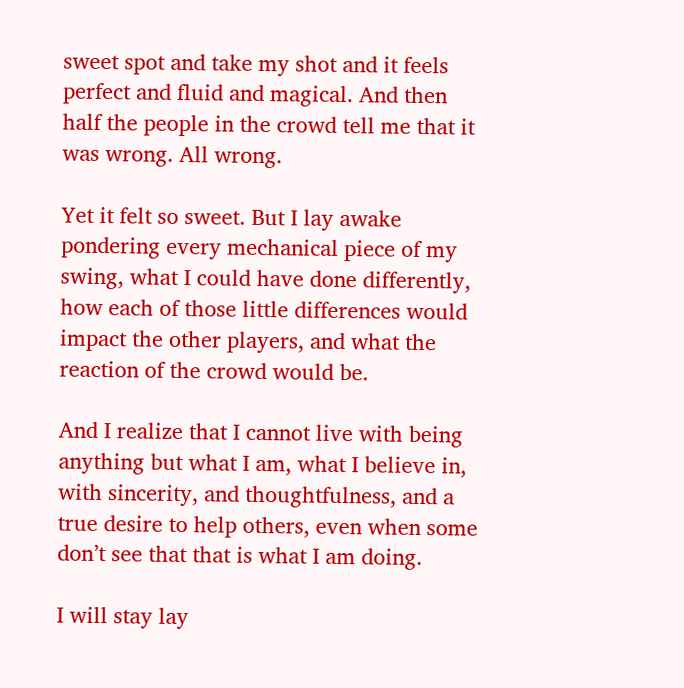sweet spot and take my shot and it feels perfect and fluid and magical. And then half the people in the crowd tell me that it was wrong. All wrong.

Yet it felt so sweet. But I lay awake pondering every mechanical piece of my swing, what I could have done differently, how each of those little differences would impact the other players, and what the reaction of the crowd would be.

And I realize that I cannot live with being anything but what I am, what I believe in, with sincerity, and thoughtfulness, and a true desire to help others, even when some don’t see that that is what I am doing.

I will stay lay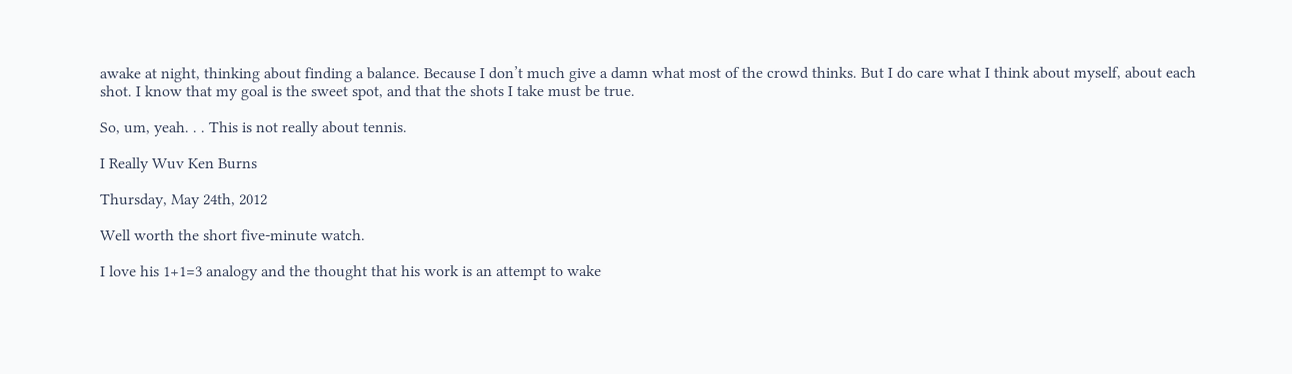awake at night, thinking about finding a balance. Because I don’t much give a damn what most of the crowd thinks. But I do care what I think about myself, about each shot. I know that my goal is the sweet spot, and that the shots I take must be true.

So, um, yeah. . . This is not really about tennis.

I Really Wuv Ken Burns

Thursday, May 24th, 2012

Well worth the short five-minute watch.

I love his 1+1=3 analogy and the thought that his work is an attempt to wake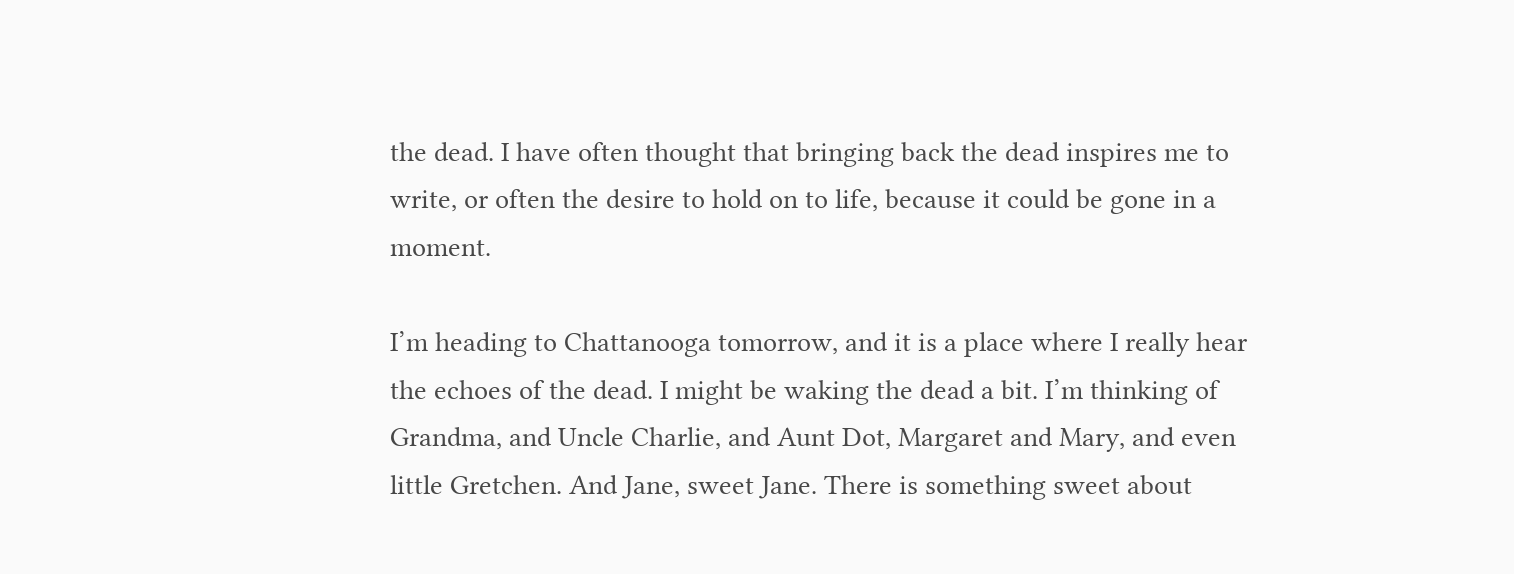the dead. I have often thought that bringing back the dead inspires me to write, or often the desire to hold on to life, because it could be gone in a moment.

I’m heading to Chattanooga tomorrow, and it is a place where I really hear the echoes of the dead. I might be waking the dead a bit. I’m thinking of Grandma, and Uncle Charlie, and Aunt Dot, Margaret and Mary, and even little Gretchen. And Jane, sweet Jane. There is something sweet about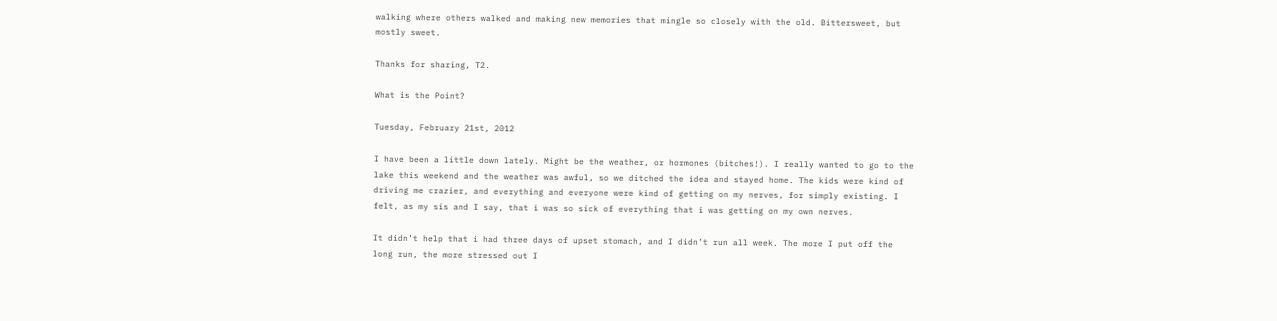walking where others walked and making new memories that mingle so closely with the old. Bittersweet, but mostly sweet.

Thanks for sharing, T2.

What is the Point?

Tuesday, February 21st, 2012

I have been a little down lately. Might be the weather, or hormones (bitches!). I really wanted to go to the lake this weekend and the weather was awful, so we ditched the idea and stayed home. The kids were kind of driving me crazier, and everything and everyone were kind of getting on my nerves, for simply existing. I felt, as my sis and I say, that i was so sick of everything that i was getting on my own nerves.

It didn’t help that i had three days of upset stomach, and I didn’t run all week. The more I put off the long run, the more stressed out I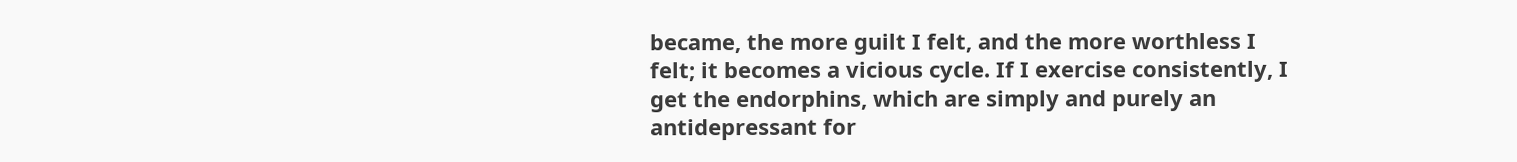became, the more guilt I felt, and the more worthless I felt; it becomes a vicious cycle. If I exercise consistently, I get the endorphins, which are simply and purely an antidepressant for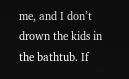me, and I don’t drown the kids in the bathtub. If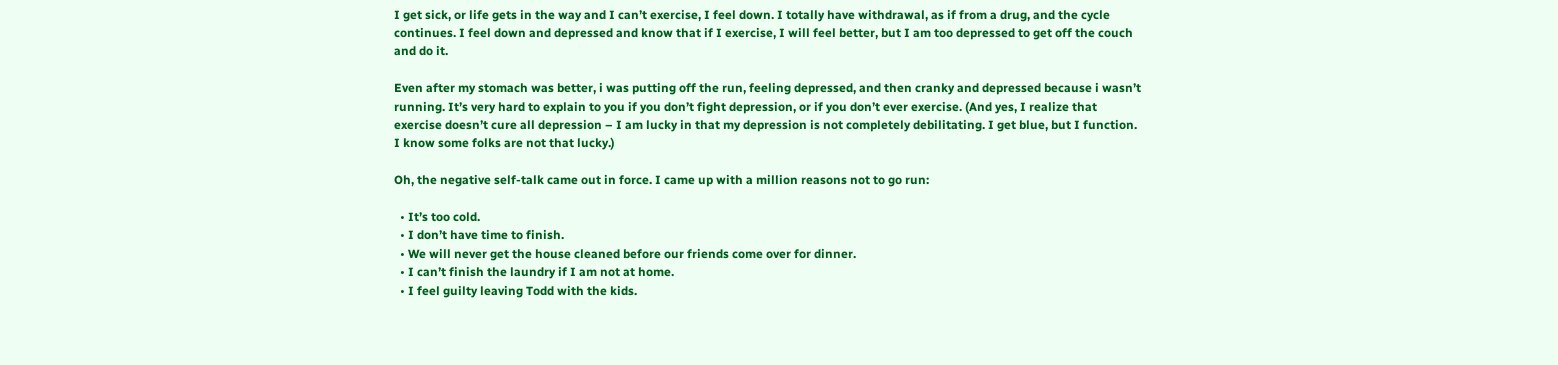I get sick, or life gets in the way and I can’t exercise, I feel down. I totally have withdrawal, as if from a drug, and the cycle continues. I feel down and depressed and know that if I exercise, I will feel better, but I am too depressed to get off the couch and do it.

Even after my stomach was better, i was putting off the run, feeling depressed, and then cranky and depressed because i wasn’t running. It’s very hard to explain to you if you don’t fight depression, or if you don’t ever exercise. (And yes, I realize that exercise doesn’t cure all depression – I am lucky in that my depression is not completely debilitating. I get blue, but I function. I know some folks are not that lucky.)

Oh, the negative self-talk came out in force. I came up with a million reasons not to go run:

  • It’s too cold.
  • I don’t have time to finish.
  • We will never get the house cleaned before our friends come over for dinner.
  • I can’t finish the laundry if I am not at home.
  • I feel guilty leaving Todd with the kids.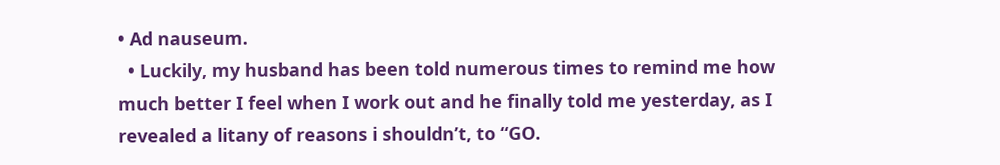• Ad nauseum.
  • Luckily, my husband has been told numerous times to remind me how much better I feel when I work out and he finally told me yesterday, as I revealed a litany of reasons i shouldn’t, to “GO.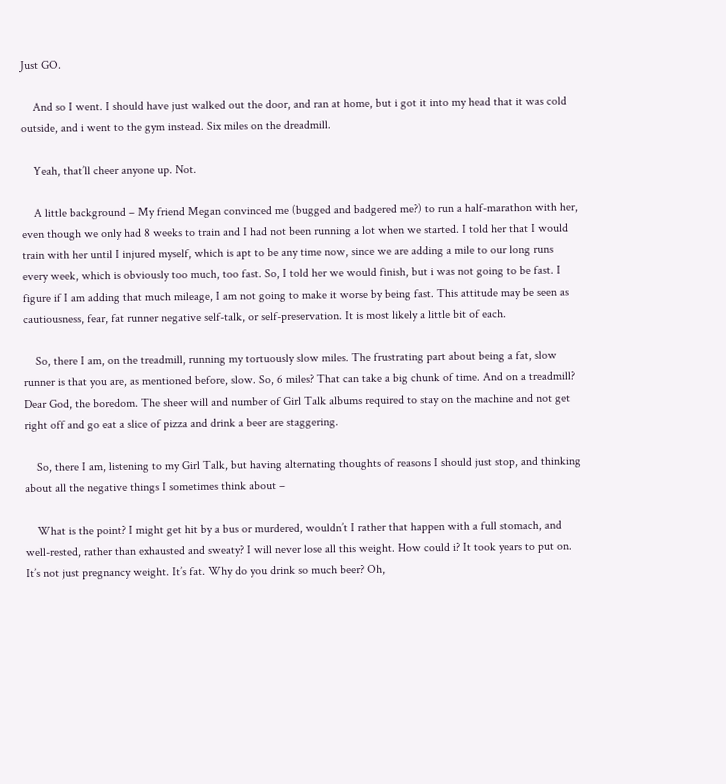Just GO.

    And so I went. I should have just walked out the door, and ran at home, but i got it into my head that it was cold outside, and i went to the gym instead. Six miles on the dreadmill.

    Yeah, that’ll cheer anyone up. Not.

    A little background – My friend Megan convinced me (bugged and badgered me?) to run a half-marathon with her, even though we only had 8 weeks to train and I had not been running a lot when we started. I told her that I would train with her until I injured myself, which is apt to be any time now, since we are adding a mile to our long runs every week, which is obviously too much, too fast. So, I told her we would finish, but i was not going to be fast. I figure if I am adding that much mileage, I am not going to make it worse by being fast. This attitude may be seen as cautiousness, fear, fat runner negative self-talk, or self-preservation. It is most likely a little bit of each.

    So, there I am, on the treadmill, running my tortuously slow miles. The frustrating part about being a fat, slow runner is that you are, as mentioned before, slow. So, 6 miles? That can take a big chunk of time. And on a treadmill? Dear God, the boredom. The sheer will and number of Girl Talk albums required to stay on the machine and not get right off and go eat a slice of pizza and drink a beer are staggering.

    So, there I am, listening to my Girl Talk, but having alternating thoughts of reasons I should just stop, and thinking about all the negative things I sometimes think about –

    What is the point? I might get hit by a bus or murdered, wouldn’t I rather that happen with a full stomach, and well-rested, rather than exhausted and sweaty? I will never lose all this weight. How could i? It took years to put on. It’s not just pregnancy weight. It’s fat. Why do you drink so much beer? Oh,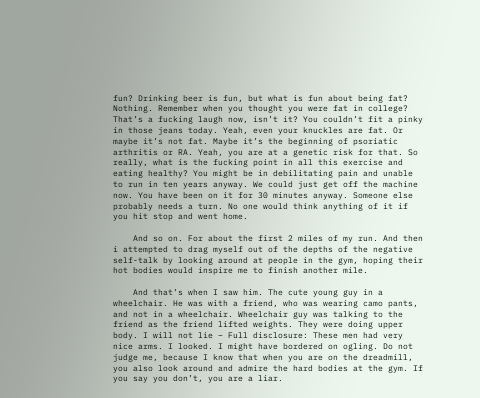fun? Drinking beer is fun, but what is fun about being fat? Nothing. Remember when you thought you were fat in college? That’s a fucking laugh now, isn’t it? You couldn’t fit a pinky in those jeans today. Yeah, even your knuckles are fat. Or maybe it’s not fat. Maybe it’s the beginning of psoriatic arthritis or RA. Yeah, you are at a genetic risk for that. So really, what is the fucking point in all this exercise and eating healthy? You might be in debilitating pain and unable to run in ten years anyway. We could just get off the machine now. You have been on it for 30 minutes anyway. Someone else probably needs a turn. No one would think anything of it if you hit stop and went home.

    And so on. For about the first 2 miles of my run. And then i attempted to drag myself out of the depths of the negative self-talk by looking around at people in the gym, hoping their hot bodies would inspire me to finish another mile.

    And that’s when I saw him. The cute young guy in a wheelchair. He was with a friend, who was wearing camo pants, and not in a wheelchair. Wheelchair guy was talking to the friend as the friend lifted weights. They were doing upper body. I will not lie – Full disclosure: These men had very nice arms. I looked. I might have bordered on ogling. Do not judge me, because I know that when you are on the dreadmill, you also look around and admire the hard bodies at the gym. If you say you don’t, you are a liar.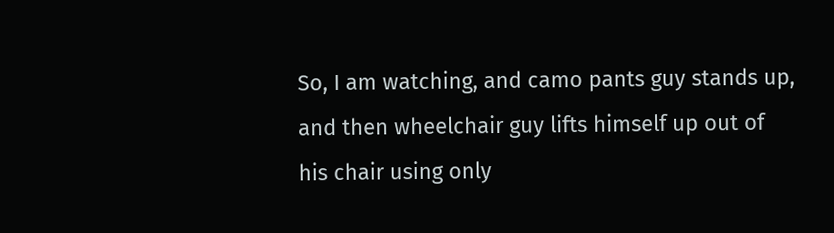So, I am watching, and camo pants guy stands up, and then wheelchair guy lifts himself up out of his chair using only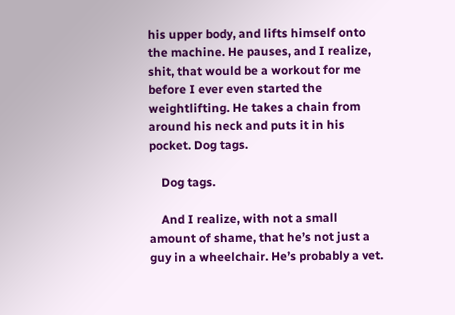his upper body, and lifts himself onto the machine. He pauses, and I realize, shit, that would be a workout for me before I ever even started the weightlifting. He takes a chain from around his neck and puts it in his pocket. Dog tags.

    Dog tags.

    And I realize, with not a small amount of shame, that he’s not just a guy in a wheelchair. He’s probably a vet.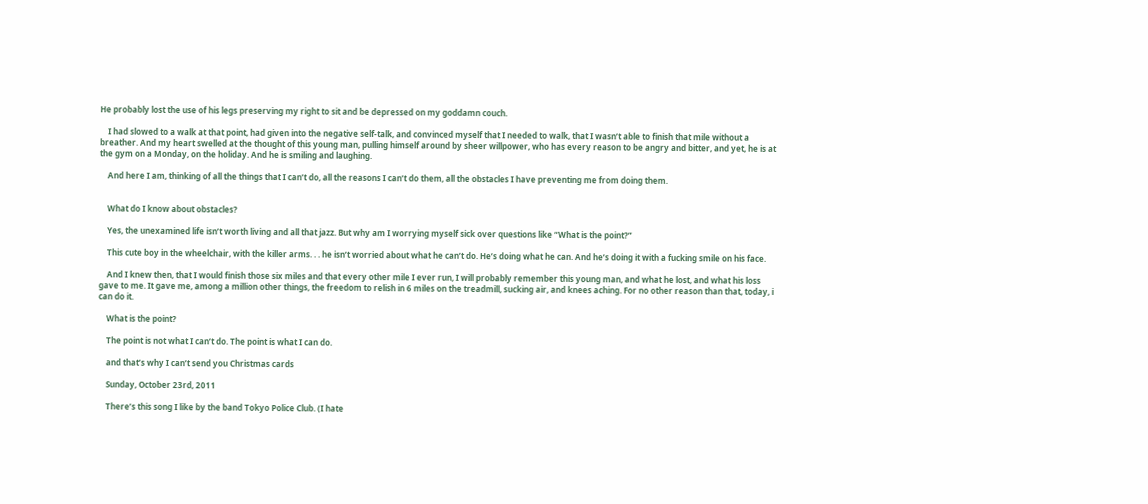He probably lost the use of his legs preserving my right to sit and be depressed on my goddamn couch.

    I had slowed to a walk at that point, had given into the negative self-talk, and convinced myself that I needed to walk, that I wasn’t able to finish that mile without a breather. And my heart swelled at the thought of this young man, pulling himself around by sheer willpower, who has every reason to be angry and bitter, and yet, he is at the gym on a Monday, on the holiday. And he is smiling and laughing.

    And here I am, thinking of all the things that I can’t do, all the reasons I can’t do them, all the obstacles I have preventing me from doing them.


    What do I know about obstacles?

    Yes, the unexamined life isn’t worth living and all that jazz. But why am I worrying myself sick over questions like “What is the point?”

    This cute boy in the wheelchair, with the killer arms. . . he isn’t worried about what he can’t do. He’s doing what he can. And he’s doing it with a fucking smile on his face.

    And I knew then, that I would finish those six miles and that every other mile I ever run, I will probably remember this young man, and what he lost, and what his loss gave to me. It gave me, among a million other things, the freedom to relish in 6 miles on the treadmill, sucking air, and knees aching. For no other reason than that, today, i can do it.

    What is the point?

    The point is not what I can’t do. The point is what I can do.

    and that’s why I can’t send you Christmas cards

    Sunday, October 23rd, 2011

    There’s this song I like by the band Tokyo Police Club. (I hate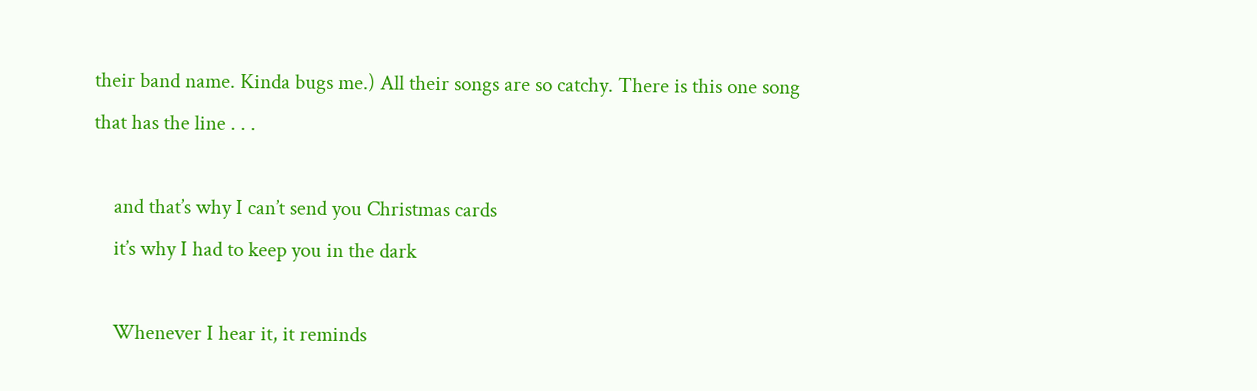their band name. Kinda bugs me.) All their songs are so catchy. There is this one song that has the line . . .

    and that’s why I can’t send you Christmas cards
    it’s why I had to keep you in the dark

    Whenever I hear it, it reminds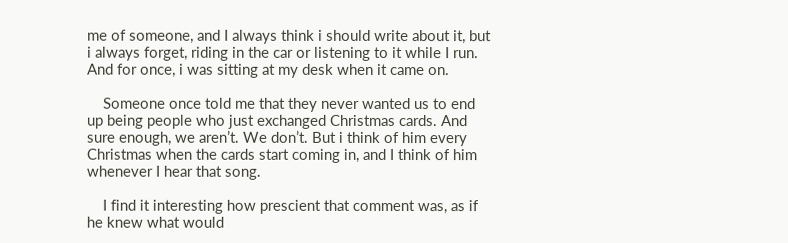me of someone, and I always think i should write about it, but i always forget, riding in the car or listening to it while I run. And for once, i was sitting at my desk when it came on.

    Someone once told me that they never wanted us to end up being people who just exchanged Christmas cards. And sure enough, we aren’t. We don’t. But i think of him every Christmas when the cards start coming in, and I think of him whenever I hear that song.

    I find it interesting how prescient that comment was, as if he knew what would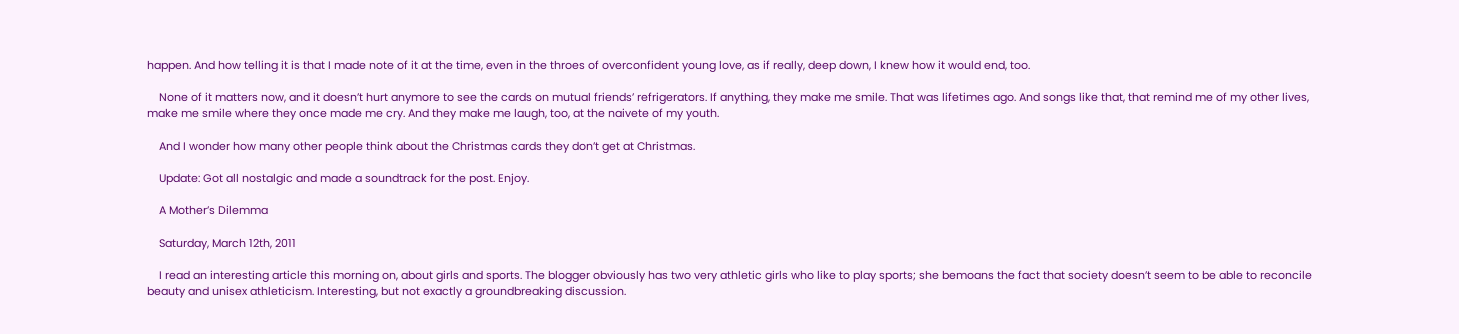happen. And how telling it is that I made note of it at the time, even in the throes of overconfident young love, as if really, deep down, I knew how it would end, too.

    None of it matters now, and it doesn’t hurt anymore to see the cards on mutual friends’ refrigerators. If anything, they make me smile. That was lifetimes ago. And songs like that, that remind me of my other lives, make me smile where they once made me cry. And they make me laugh, too, at the naivete of my youth.

    And I wonder how many other people think about the Christmas cards they don’t get at Christmas.

    Update: Got all nostalgic and made a soundtrack for the post. Enjoy.

    A Mother’s Dilemma

    Saturday, March 12th, 2011

    I read an interesting article this morning on, about girls and sports. The blogger obviously has two very athletic girls who like to play sports; she bemoans the fact that society doesn’t seem to be able to reconcile beauty and unisex athleticism. Interesting, but not exactly a groundbreaking discussion.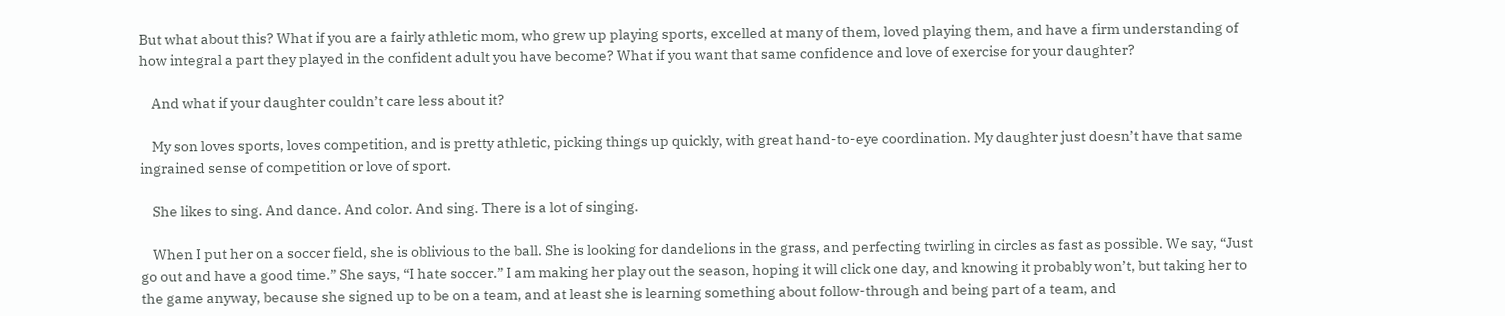But what about this? What if you are a fairly athletic mom, who grew up playing sports, excelled at many of them, loved playing them, and have a firm understanding of how integral a part they played in the confident adult you have become? What if you want that same confidence and love of exercise for your daughter?

    And what if your daughter couldn’t care less about it?

    My son loves sports, loves competition, and is pretty athletic, picking things up quickly, with great hand-to-eye coordination. My daughter just doesn’t have that same ingrained sense of competition or love of sport.

    She likes to sing. And dance. And color. And sing. There is a lot of singing.

    When I put her on a soccer field, she is oblivious to the ball. She is looking for dandelions in the grass, and perfecting twirling in circles as fast as possible. We say, “Just go out and have a good time.” She says, “I hate soccer.” I am making her play out the season, hoping it will click one day, and knowing it probably won’t, but taking her to the game anyway, because she signed up to be on a team, and at least she is learning something about follow-through and being part of a team, and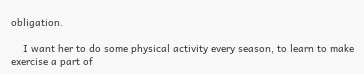obligation.

    I want her to do some physical activity every season, to learn to make exercise a part of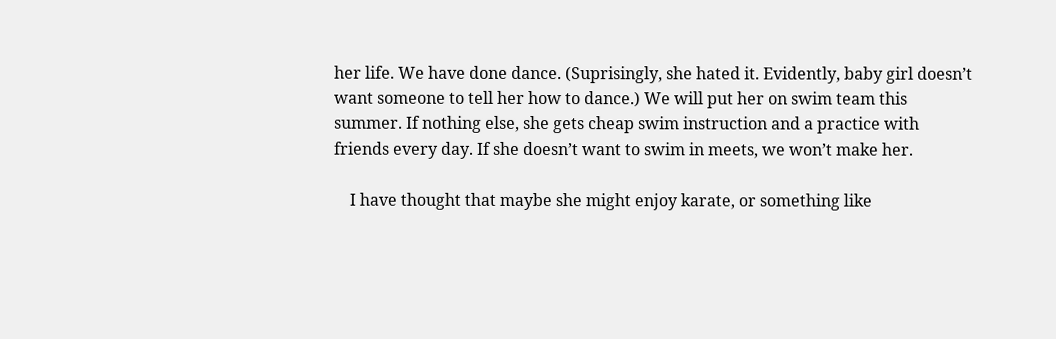her life. We have done dance. (Suprisingly, she hated it. Evidently, baby girl doesn’t want someone to tell her how to dance.) We will put her on swim team this summer. If nothing else, she gets cheap swim instruction and a practice with friends every day. If she doesn’t want to swim in meets, we won’t make her.

    I have thought that maybe she might enjoy karate, or something like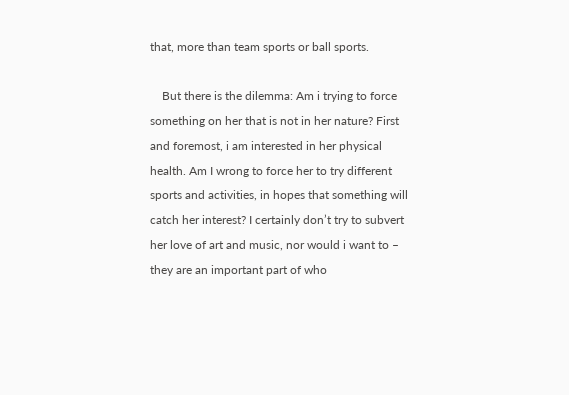that, more than team sports or ball sports.

    But there is the dilemma: Am i trying to force something on her that is not in her nature? First and foremost, i am interested in her physical health. Am I wrong to force her to try different sports and activities, in hopes that something will catch her interest? I certainly don’t try to subvert her love of art and music, nor would i want to – they are an important part of who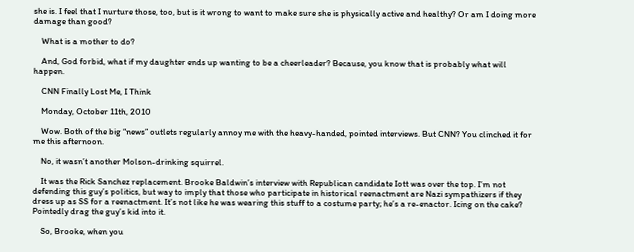she is. I feel that I nurture those, too, but is it wrong to want to make sure she is physically active and healthy? Or am I doing more damage than good?

    What is a mother to do?

    And, God forbid, what if my daughter ends up wanting to be a cheerleader? Because, you know that is probably what will happen.

    CNN Finally Lost Me, I Think

    Monday, October 11th, 2010

    Wow. Both of the big “news” outlets regularly annoy me with the heavy-handed, pointed interviews. But CNN? You clinched it for me this afternoon.

    No, it wasn’t another Molson-drinking squirrel.

    It was the Rick Sanchez replacement. Brooke Baldwin’s interview with Republican candidate Iott was over the top. I’m not defending this guy’s politics, but way to imply that those who participate in historical reenactment are Nazi sympathizers if they dress up as SS for a reenactment. It’s not like he was wearing this stuff to a costume party; he’s a re-enactor. Icing on the cake? Pointedly drag the guy’s kid into it.

    So, Brooke, when you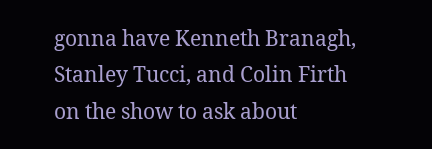gonna have Kenneth Branagh, Stanley Tucci, and Colin Firth on the show to ask about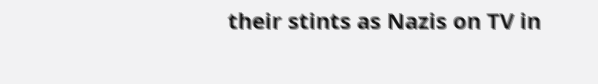their stints as Nazis on TV in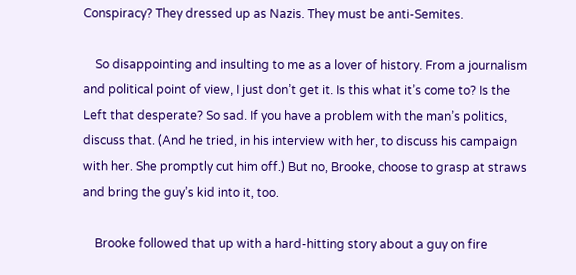Conspiracy? They dressed up as Nazis. They must be anti-Semites.

    So disappointing and insulting to me as a lover of history. From a journalism and political point of view, I just don’t get it. Is this what it’s come to? Is the Left that desperate? So sad. If you have a problem with the man’s politics, discuss that. (And he tried, in his interview with her, to discuss his campaign with her. She promptly cut him off.) But no, Brooke, choose to grasp at straws and bring the guy’s kid into it, too.

    Brooke followed that up with a hard-hitting story about a guy on fire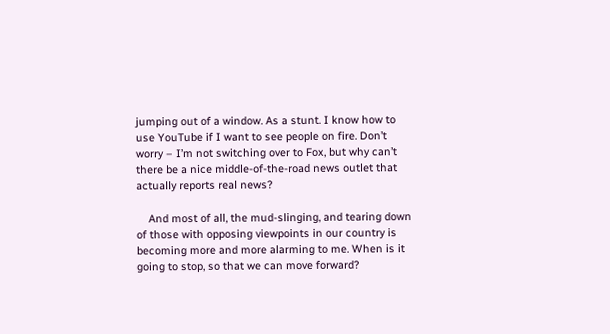jumping out of a window. As a stunt. I know how to use YouTube if I want to see people on fire. Don’t worry – I’m not switching over to Fox, but why can’t there be a nice middle-of-the-road news outlet that actually reports real news?

    And most of all, the mud-slinging, and tearing down of those with opposing viewpoints in our country is becoming more and more alarming to me. When is it going to stop, so that we can move forward?